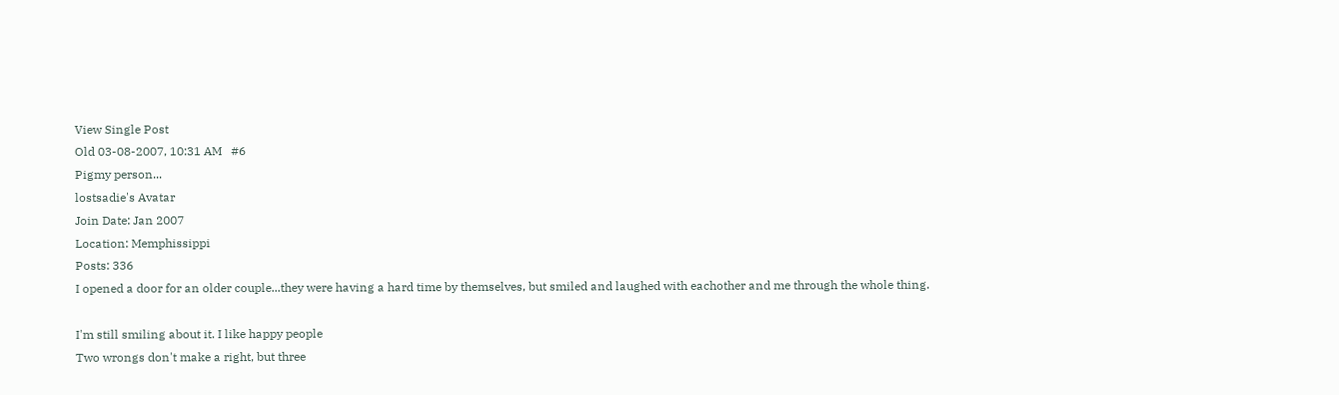View Single Post
Old 03-08-2007, 10:31 AM   #6
Pigmy person...
lostsadie's Avatar
Join Date: Jan 2007
Location: Memphissippi
Posts: 336
I opened a door for an older couple...they were having a hard time by themselves, but smiled and laughed with eachother and me through the whole thing.

I'm still smiling about it. I like happy people
Two wrongs don't make a right, but three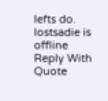lefts do.
lostsadie is offline   Reply With Quote